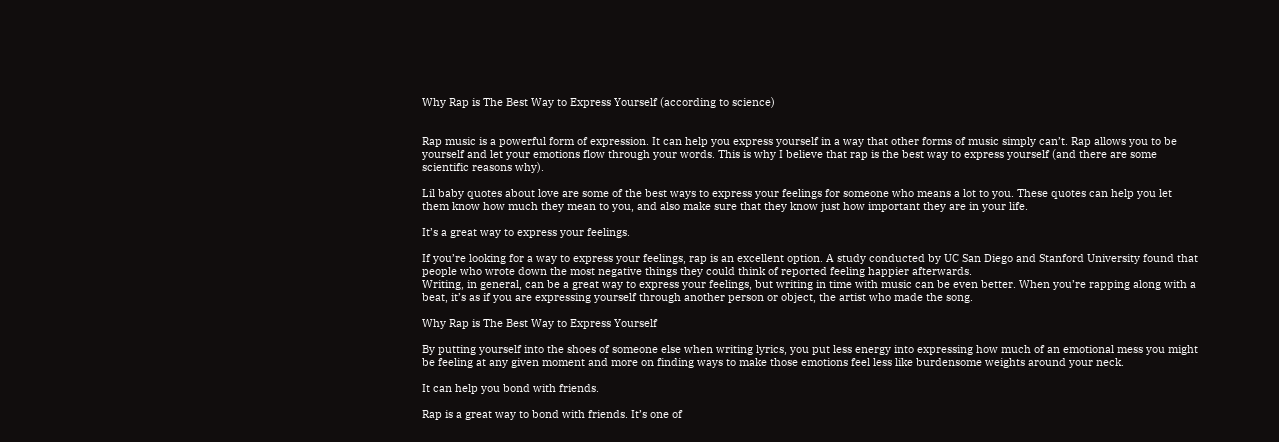Why Rap is The Best Way to Express Yourself (according to science)


Rap music is a powerful form of expression. It can help you express yourself in a way that other forms of music simply can’t. Rap allows you to be yourself and let your emotions flow through your words. This is why I believe that rap is the best way to express yourself (and there are some scientific reasons why).

Lil baby quotes about love are some of the best ways to express your feelings for someone who means a lot to you. These quotes can help you let them know how much they mean to you, and also make sure that they know just how important they are in your life.

It’s a great way to express your feelings.

If you’re looking for a way to express your feelings, rap is an excellent option. A study conducted by UC San Diego and Stanford University found that people who wrote down the most negative things they could think of reported feeling happier afterwards.
Writing, in general, can be a great way to express your feelings, but writing in time with music can be even better. When you’re rapping along with a beat, it’s as if you are expressing yourself through another person or object, the artist who made the song.

Why Rap is The Best Way to Express Yourself

By putting yourself into the shoes of someone else when writing lyrics, you put less energy into expressing how much of an emotional mess you might be feeling at any given moment and more on finding ways to make those emotions feel less like burdensome weights around your neck.

It can help you bond with friends.

Rap is a great way to bond with friends. It’s one of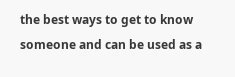the best ways to get to know someone and can be used as a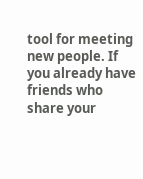tool for meeting new people. If you already have friends who share your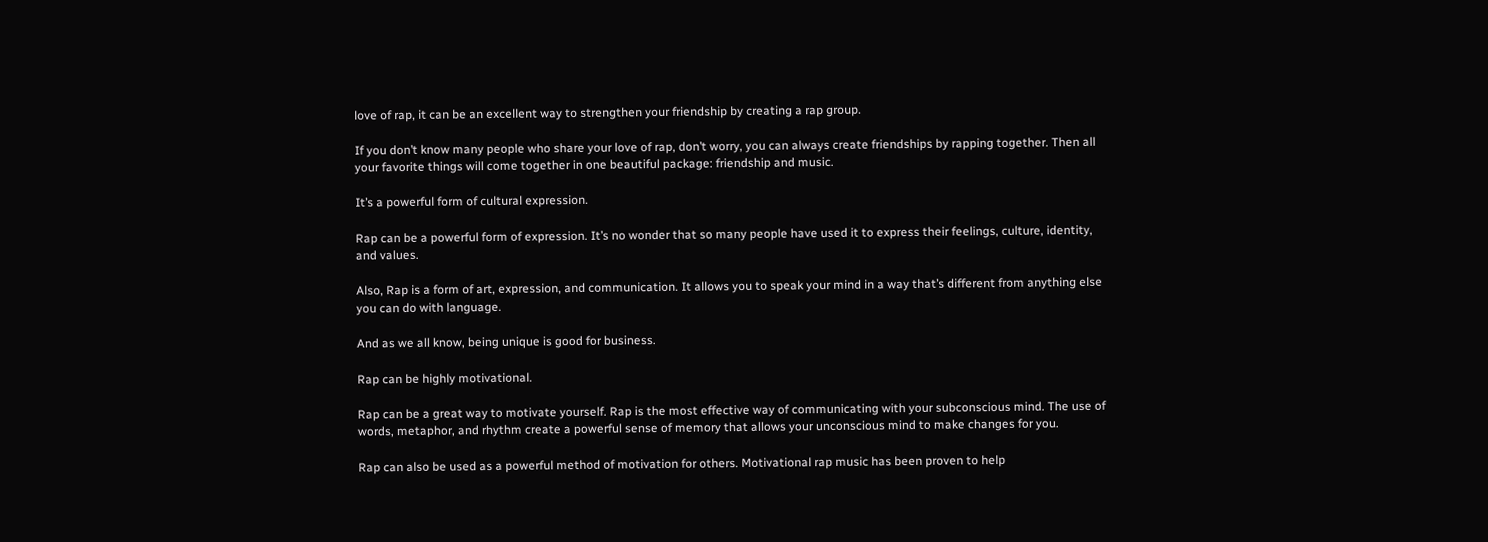love of rap, it can be an excellent way to strengthen your friendship by creating a rap group.

If you don’t know many people who share your love of rap, don’t worry, you can always create friendships by rapping together. Then all your favorite things will come together in one beautiful package: friendship and music.

It’s a powerful form of cultural expression.

Rap can be a powerful form of expression. It’s no wonder that so many people have used it to express their feelings, culture, identity, and values.

Also, Rap is a form of art, expression, and communication. It allows you to speak your mind in a way that’s different from anything else you can do with language.

And as we all know, being unique is good for business.

Rap can be highly motivational.

Rap can be a great way to motivate yourself. Rap is the most effective way of communicating with your subconscious mind. The use of words, metaphor, and rhythm create a powerful sense of memory that allows your unconscious mind to make changes for you.

Rap can also be used as a powerful method of motivation for others. Motivational rap music has been proven to help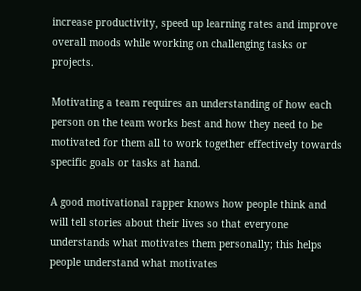increase productivity, speed up learning rates and improve overall moods while working on challenging tasks or projects.

Motivating a team requires an understanding of how each person on the team works best and how they need to be motivated for them all to work together effectively towards specific goals or tasks at hand.

A good motivational rapper knows how people think and will tell stories about their lives so that everyone understands what motivates them personally; this helps people understand what motivates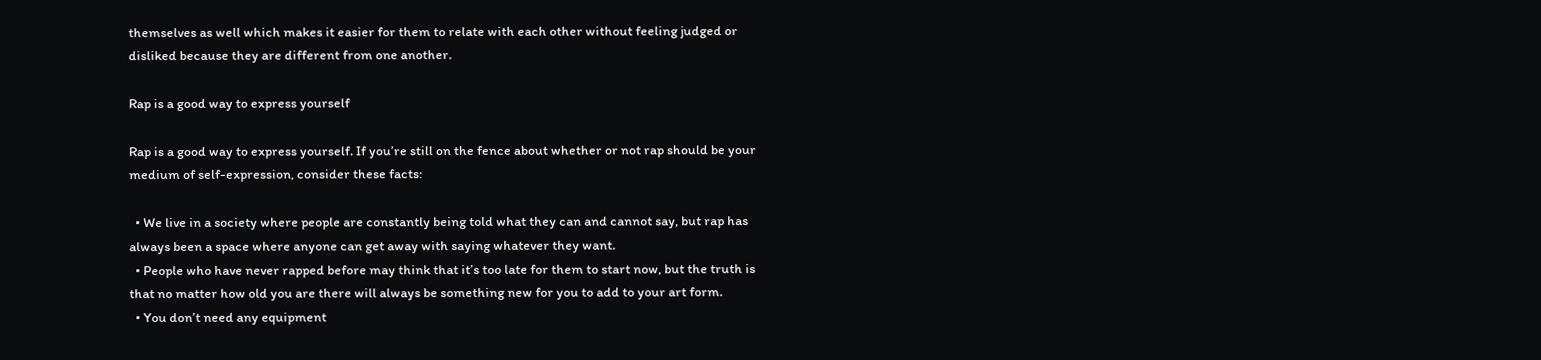themselves as well which makes it easier for them to relate with each other without feeling judged or disliked because they are different from one another.

Rap is a good way to express yourself

Rap is a good way to express yourself. If you’re still on the fence about whether or not rap should be your medium of self-expression, consider these facts:

  • We live in a society where people are constantly being told what they can and cannot say, but rap has always been a space where anyone can get away with saying whatever they want.
  • People who have never rapped before may think that it’s too late for them to start now, but the truth is that no matter how old you are there will always be something new for you to add to your art form.
  • You don’t need any equipment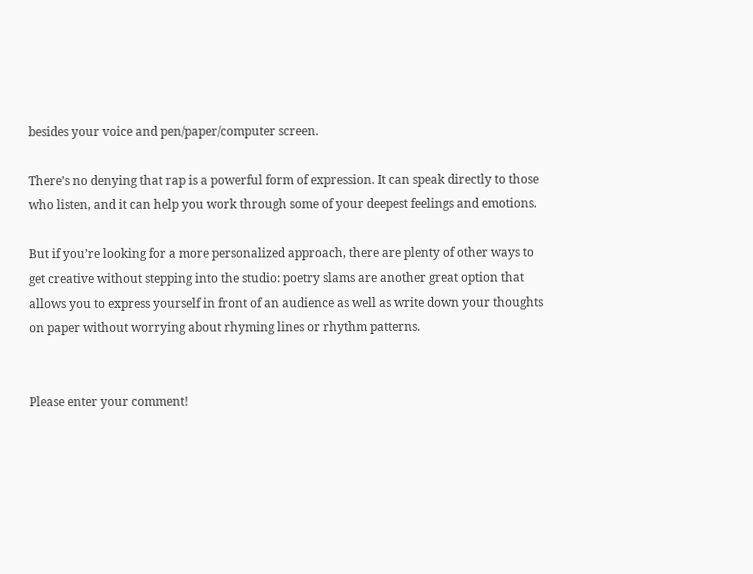besides your voice and pen/paper/computer screen.

There’s no denying that rap is a powerful form of expression. It can speak directly to those who listen, and it can help you work through some of your deepest feelings and emotions.

But if you’re looking for a more personalized approach, there are plenty of other ways to get creative without stepping into the studio: poetry slams are another great option that allows you to express yourself in front of an audience as well as write down your thoughts on paper without worrying about rhyming lines or rhythm patterns.


Please enter your comment!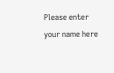Please enter your name here